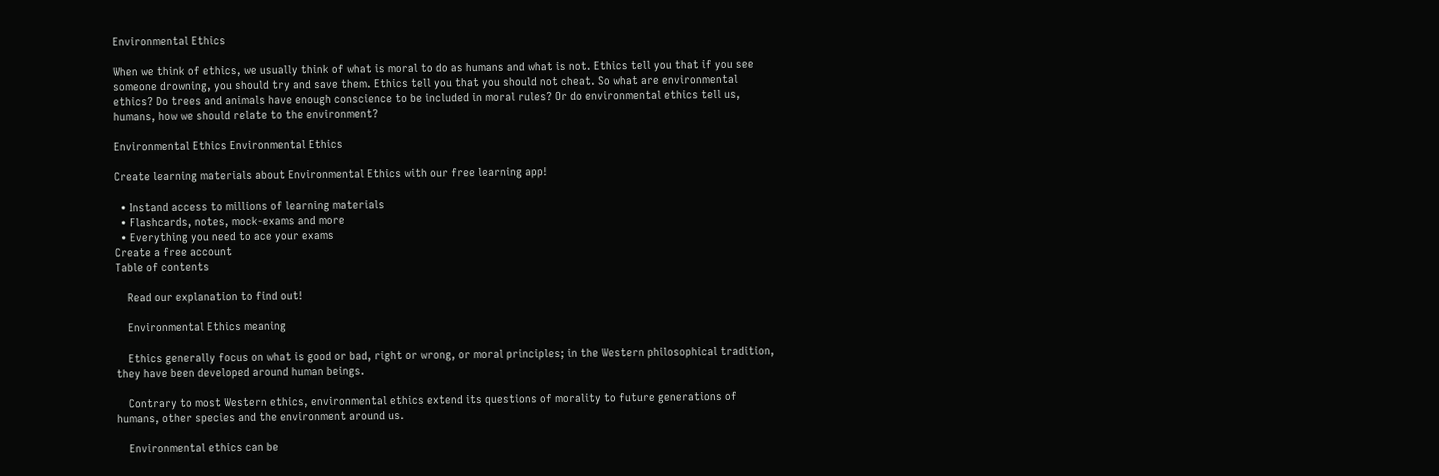Environmental Ethics

When we think of ethics, we usually think of what is moral to do as humans and what is not. Ethics tell you that if you see someone drowning, you should try and save them. Ethics tell you that you should not cheat. So what are environmental ethics? Do trees and animals have enough conscience to be included in moral rules? Or do environmental ethics tell us, humans, how we should relate to the environment?

Environmental Ethics Environmental Ethics

Create learning materials about Environmental Ethics with our free learning app!

  • Instand access to millions of learning materials
  • Flashcards, notes, mock-exams and more
  • Everything you need to ace your exams
Create a free account
Table of contents

    Read our explanation to find out!

    Environmental Ethics meaning

    Ethics generally focus on what is good or bad, right or wrong, or moral principles; in the Western philosophical tradition, they have been developed around human beings.

    Contrary to most Western ethics, environmental ethics extend its questions of morality to future generations of humans, other species and the environment around us.

    Environmental ethics can be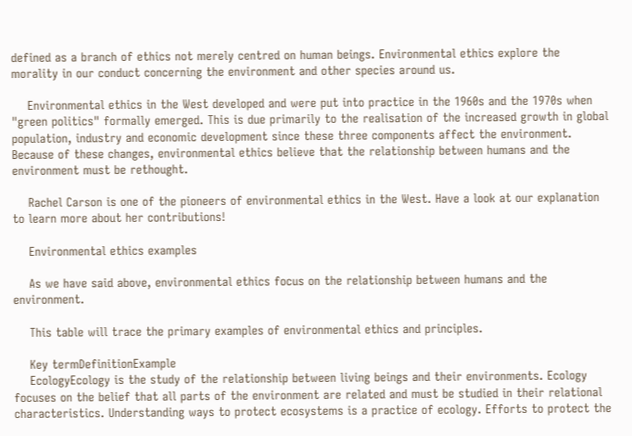defined as a branch of ethics not merely centred on human beings. Environmental ethics explore the morality in our conduct concerning the environment and other species around us.

    Environmental ethics in the West developed and were put into practice in the 1960s and the 1970s when "green politics" formally emerged. This is due primarily to the realisation of the increased growth in global population, industry and economic development since these three components affect the environment. Because of these changes, environmental ethics believe that the relationship between humans and the environment must be rethought.

    Rachel Carson is one of the pioneers of environmental ethics in the West. Have a look at our explanation to learn more about her contributions!

    Environmental ethics examples

    As we have said above, environmental ethics focus on the relationship between humans and the environment.

    This table will trace the primary examples of environmental ethics and principles.

    Key termDefinitionExample
    EcologyEcology is the study of the relationship between living beings and their environments. Ecology focuses on the belief that all parts of the environment are related and must be studied in their relational characteristics. Understanding ways to protect ecosystems is a practice of ecology. Efforts to protect the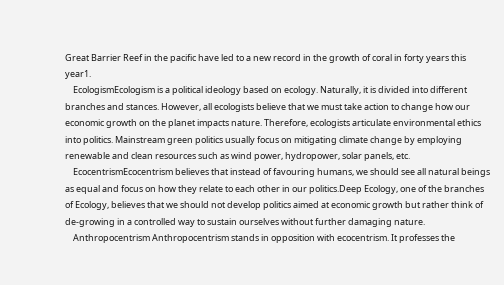Great Barrier Reef in the pacific have led to a new record in the growth of coral in forty years this year1.
    EcologismEcologism is a political ideology based on ecology. Naturally, it is divided into different branches and stances. However, all ecologists believe that we must take action to change how our economic growth on the planet impacts nature. Therefore, ecologists articulate environmental ethics into politics. Mainstream green politics usually focus on mitigating climate change by employing renewable and clean resources such as wind power, hydropower, solar panels, etc.
    EcocentrismEcocentrism believes that instead of favouring humans, we should see all natural beings as equal and focus on how they relate to each other in our politics.Deep Ecology, one of the branches of Ecology, believes that we should not develop politics aimed at economic growth but rather think of de-growing in a controlled way to sustain ourselves without further damaging nature.
    Anthropocentrism Anthropocentrism stands in opposition with ecocentrism. It professes the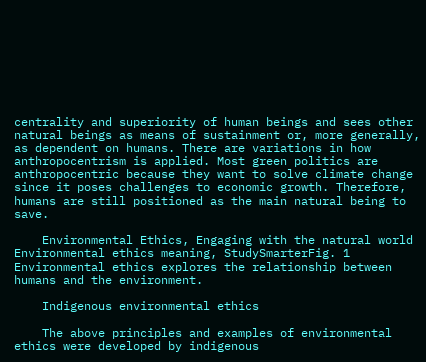centrality and superiority of human beings and sees other natural beings as means of sustainment or, more generally, as dependent on humans. There are variations in how anthropocentrism is applied. Most green politics are anthropocentric because they want to solve climate change since it poses challenges to economic growth. Therefore, humans are still positioned as the main natural being to save.

    Environmental Ethics, Engaging with the natural world Environmental ethics meaning, StudySmarterFig. 1 Environmental ethics explores the relationship between humans and the environment.

    Indigenous environmental ethics

    The above principles and examples of environmental ethics were developed by indigenous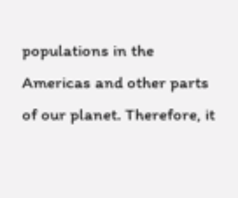populations in the Americas and other parts of our planet. Therefore, it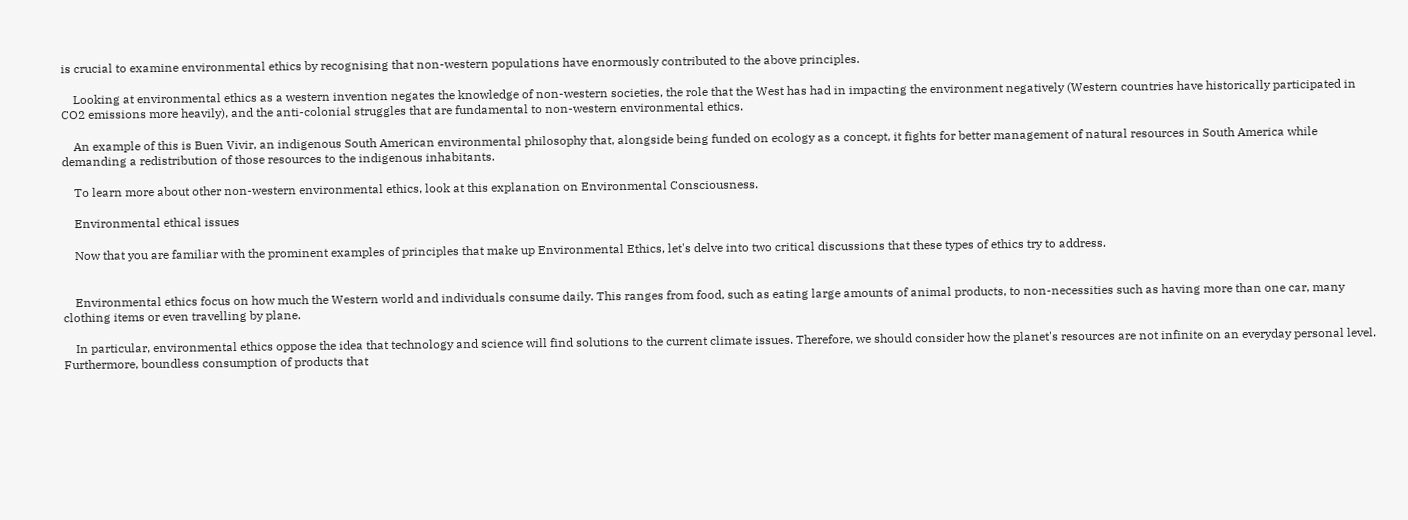is crucial to examine environmental ethics by recognising that non-western populations have enormously contributed to the above principles.

    Looking at environmental ethics as a western invention negates the knowledge of non-western societies, the role that the West has had in impacting the environment negatively (Western countries have historically participated in CO2 emissions more heavily), and the anti-colonial struggles that are fundamental to non-western environmental ethics.

    An example of this is Buen Vivir, an indigenous South American environmental philosophy that, alongside being funded on ecology as a concept, it fights for better management of natural resources in South America while demanding a redistribution of those resources to the indigenous inhabitants.

    To learn more about other non-western environmental ethics, look at this explanation on Environmental Consciousness.

    Environmental ethical issues

    Now that you are familiar with the prominent examples of principles that make up Environmental Ethics, let's delve into two critical discussions that these types of ethics try to address.


    Environmental ethics focus on how much the Western world and individuals consume daily. This ranges from food, such as eating large amounts of animal products, to non-necessities such as having more than one car, many clothing items or even travelling by plane.

    In particular, environmental ethics oppose the idea that technology and science will find solutions to the current climate issues. Therefore, we should consider how the planet's resources are not infinite on an everyday personal level. Furthermore, boundless consumption of products that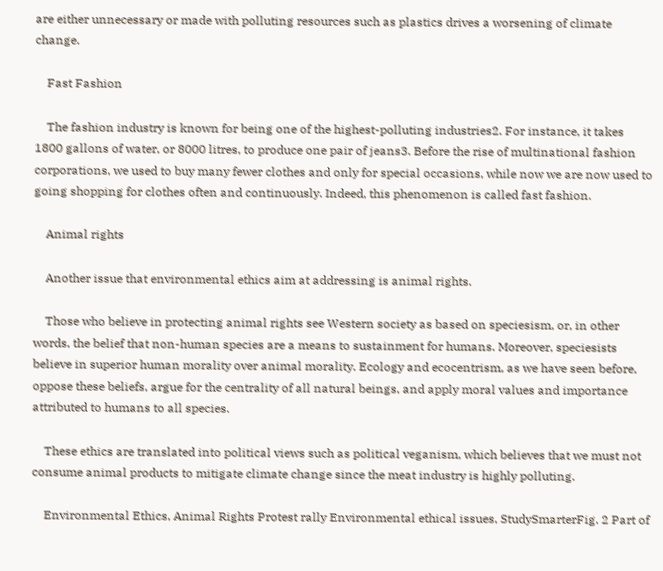are either unnecessary or made with polluting resources such as plastics drives a worsening of climate change.

    Fast Fashion

    The fashion industry is known for being one of the highest-polluting industries2. For instance, it takes 1800 gallons of water, or 8000 litres, to produce one pair of jeans3. Before the rise of multinational fashion corporations, we used to buy many fewer clothes and only for special occasions, while now we are now used to going shopping for clothes often and continuously. Indeed, this phenomenon is called fast fashion.

    Animal rights

    Another issue that environmental ethics aim at addressing is animal rights.

    Those who believe in protecting animal rights see Western society as based on speciesism, or, in other words, the belief that non-human species are a means to sustainment for humans. Moreover, speciesists believe in superior human morality over animal morality. Ecology and ecocentrism, as we have seen before, oppose these beliefs, argue for the centrality of all natural beings, and apply moral values and importance attributed to humans to all species.

    These ethics are translated into political views such as political veganism, which believes that we must not consume animal products to mitigate climate change since the meat industry is highly polluting.

    Environmental Ethics, Animal Rights Protest rally Environmental ethical issues, StudySmarterFig. 2 Part of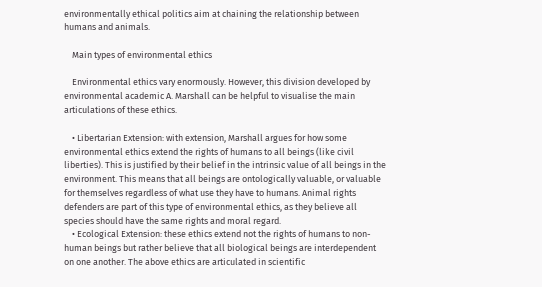environmentally ethical politics aim at chaining the relationship between humans and animals.

    Main types of environmental ethics

    Environmental ethics vary enormously. However, this division developed by environmental academic A. Marshall can be helpful to visualise the main articulations of these ethics.

    • Libertarian Extension: with extension, Marshall argues for how some environmental ethics extend the rights of humans to all beings (like civil liberties). This is justified by their belief in the intrinsic value of all beings in the environment. This means that all beings are ontologically valuable, or valuable for themselves regardless of what use they have to humans. Animal rights defenders are part of this type of environmental ethics, as they believe all species should have the same rights and moral regard.
    • Ecological Extension: these ethics extend not the rights of humans to non-human beings but rather believe that all biological beings are interdependent on one another. The above ethics are articulated in scientific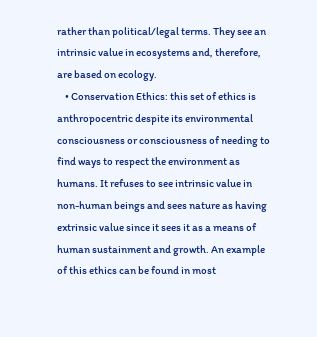rather than political/legal terms. They see an intrinsic value in ecosystems and, therefore, are based on ecology.
    • Conservation Ethics: this set of ethics is anthropocentric despite its environmental consciousness or consciousness of needing to find ways to respect the environment as humans. It refuses to see intrinsic value in non-human beings and sees nature as having extrinsic value since it sees it as a means of human sustainment and growth. An example of this ethics can be found in most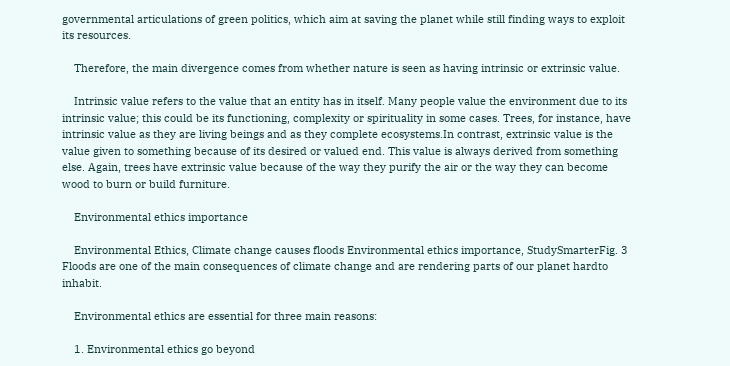governmental articulations of green politics, which aim at saving the planet while still finding ways to exploit its resources.

    Therefore, the main divergence comes from whether nature is seen as having intrinsic or extrinsic value.

    Intrinsic value refers to the value that an entity has in itself. Many people value the environment due to its intrinsic value; this could be its functioning, complexity or spirituality in some cases. Trees, for instance, have intrinsic value as they are living beings and as they complete ecosystems.In contrast, extrinsic value is the value given to something because of its desired or valued end. This value is always derived from something else. Again, trees have extrinsic value because of the way they purify the air or the way they can become wood to burn or build furniture.

    Environmental ethics importance

    Environmental Ethics, Climate change causes floods Environmental ethics importance, StudySmarterFig. 3 Floods are one of the main consequences of climate change and are rendering parts of our planet hardto inhabit.

    Environmental ethics are essential for three main reasons:

    1. Environmental ethics go beyond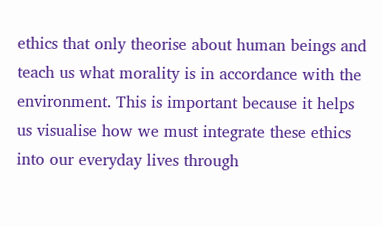ethics that only theorise about human beings and teach us what morality is in accordance with the environment. This is important because it helps us visualise how we must integrate these ethics into our everyday lives through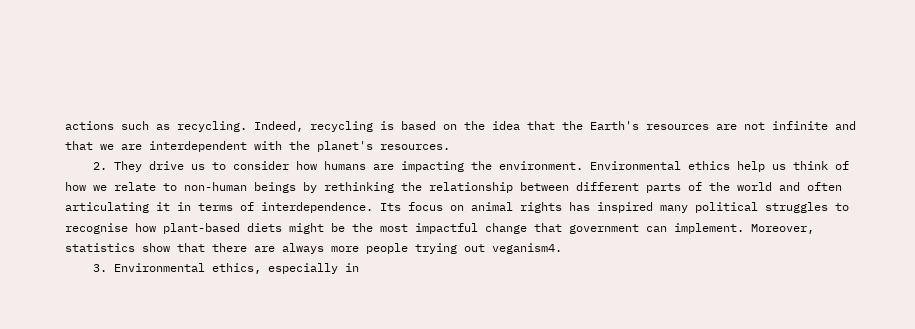actions such as recycling. Indeed, recycling is based on the idea that the Earth's resources are not infinite and that we are interdependent with the planet's resources.
    2. They drive us to consider how humans are impacting the environment. Environmental ethics help us think of how we relate to non-human beings by rethinking the relationship between different parts of the world and often articulating it in terms of interdependence. Its focus on animal rights has inspired many political struggles to recognise how plant-based diets might be the most impactful change that government can implement. Moreover, statistics show that there are always more people trying out veganism4.
    3. Environmental ethics, especially in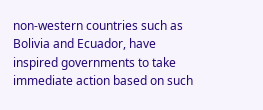non-western countries such as Bolivia and Ecuador, have inspired governments to take immediate action based on such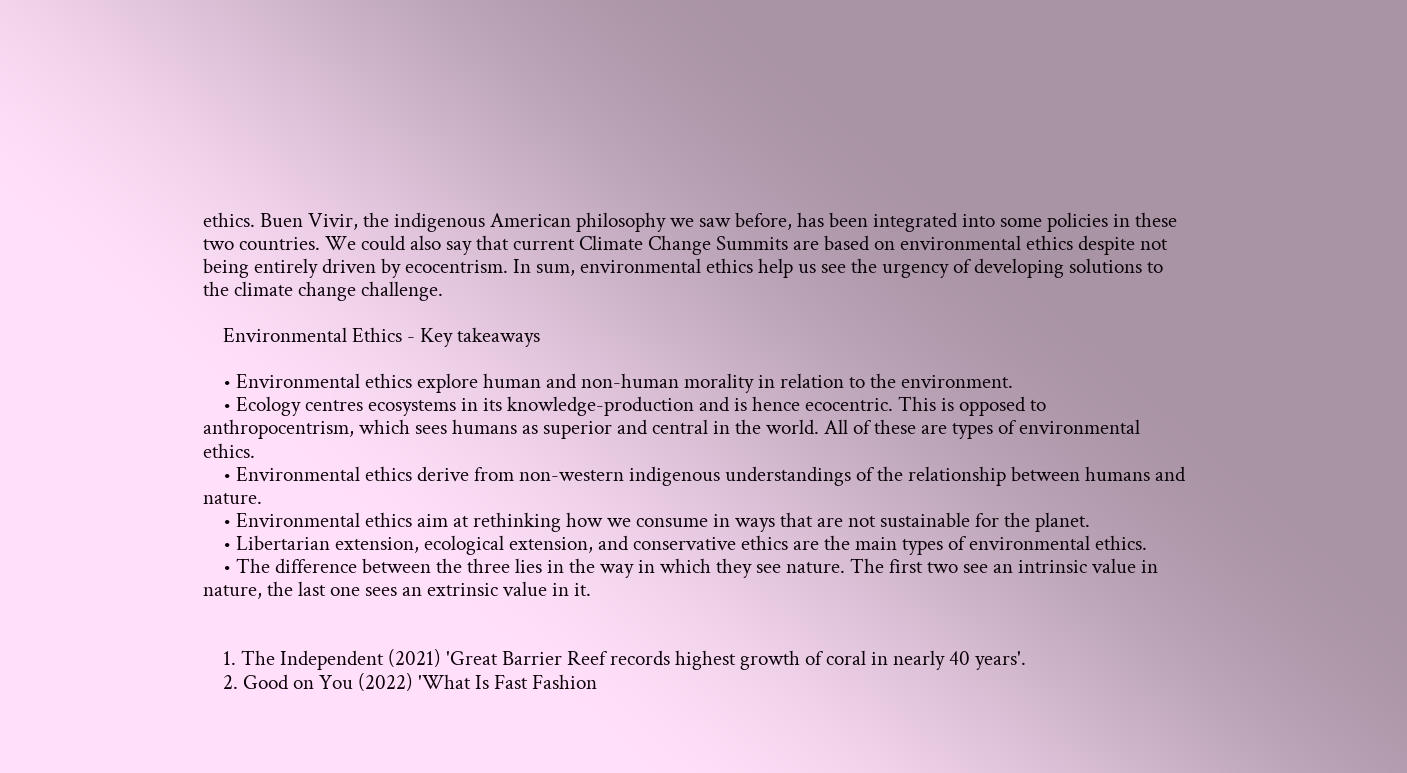ethics. Buen Vivir, the indigenous American philosophy we saw before, has been integrated into some policies in these two countries. We could also say that current Climate Change Summits are based on environmental ethics despite not being entirely driven by ecocentrism. In sum, environmental ethics help us see the urgency of developing solutions to the climate change challenge.

    Environmental Ethics - Key takeaways

    • Environmental ethics explore human and non-human morality in relation to the environment.
    • Ecology centres ecosystems in its knowledge-production and is hence ecocentric. This is opposed to anthropocentrism, which sees humans as superior and central in the world. All of these are types of environmental ethics.
    • Environmental ethics derive from non-western indigenous understandings of the relationship between humans and nature.
    • Environmental ethics aim at rethinking how we consume in ways that are not sustainable for the planet.
    • Libertarian extension, ecological extension, and conservative ethics are the main types of environmental ethics.
    • The difference between the three lies in the way in which they see nature. The first two see an intrinsic value in nature, the last one sees an extrinsic value in it.


    1. The Independent (2021) 'Great Barrier Reef records highest growth of coral in nearly 40 years'.
    2. Good on You (2022) 'What Is Fast Fashion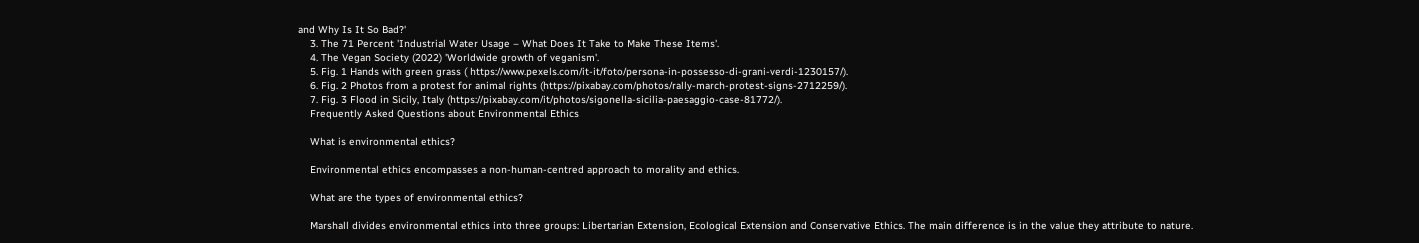and Why Is It So Bad?'
    3. The 71 Percent 'Industrial Water Usage – What Does It Take to Make These Items'.
    4. The Vegan Society (2022) 'Worldwide growth of veganism'.
    5. Fig. 1 Hands with green grass ( https://www.pexels.com/it-it/foto/persona-in-possesso-di-grani-verdi-1230157/).
    6. Fig. 2 Photos from a protest for animal rights (https://pixabay.com/photos/rally-march-protest-signs-2712259/).
    7. Fig. 3 Flood in Sicily, Italy (https://pixabay.com/it/photos/sigonella-sicilia-paesaggio-case-81772/).
    Frequently Asked Questions about Environmental Ethics

    What is environmental ethics?

    Environmental ethics encompasses a non-human-centred approach to morality and ethics.

    What are the types of environmental ethics?

    Marshall divides environmental ethics into three groups: Libertarian Extension, Ecological Extension and Conservative Ethics. The main difference is in the value they attribute to nature.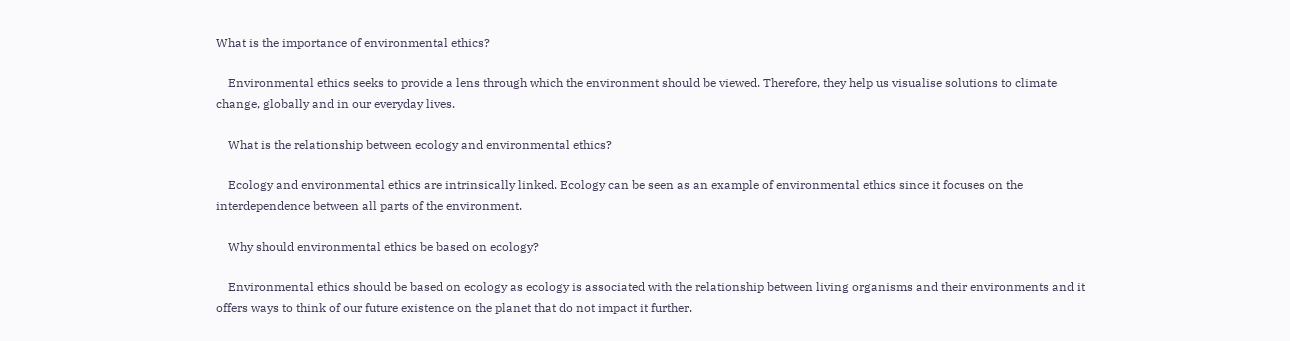What is the importance of environmental ethics?

    Environmental ethics seeks to provide a lens through which the environment should be viewed. Therefore, they help us visualise solutions to climate change, globally and in our everyday lives.

    What is the relationship between ecology and environmental ethics?

    Ecology and environmental ethics are intrinsically linked. Ecology can be seen as an example of environmental ethics since it focuses on the interdependence between all parts of the environment.

    Why should environmental ethics be based on ecology?

    Environmental ethics should be based on ecology as ecology is associated with the relationship between living organisms and their environments and it offers ways to think of our future existence on the planet that do not impact it further.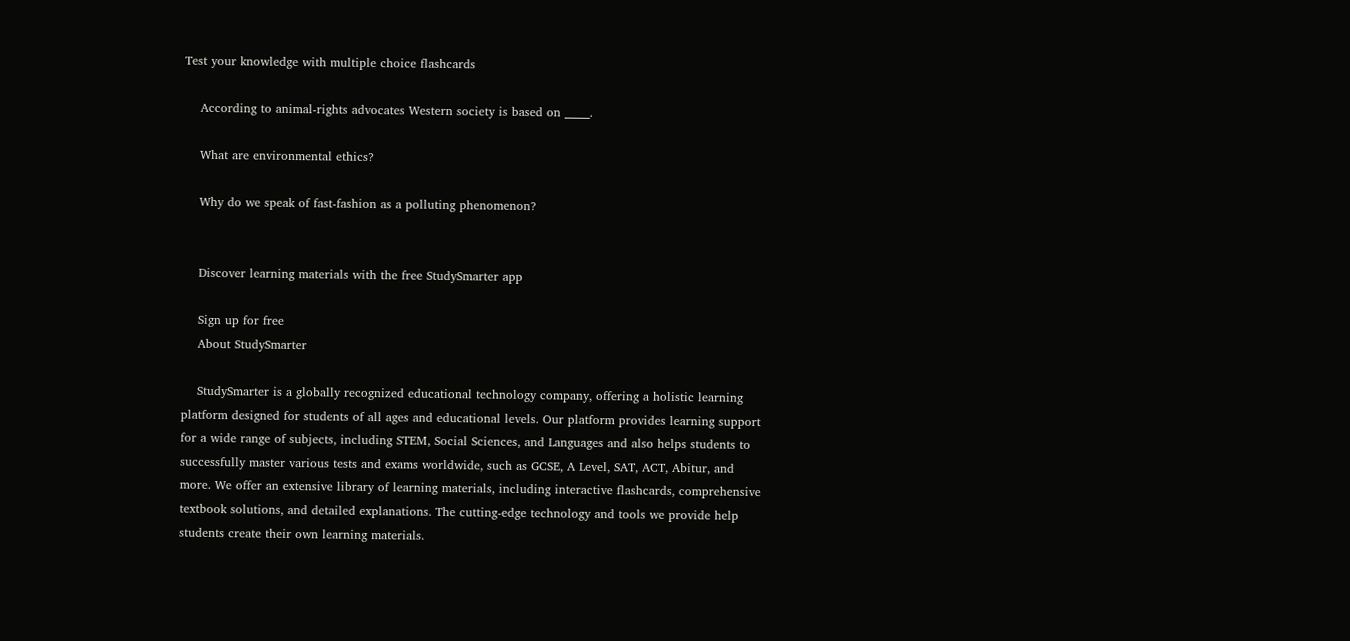Test your knowledge with multiple choice flashcards

    According to animal-rights advocates Western society is based on _____.

    What are environmental ethics?

    Why do we speak of fast-fashion as a polluting phenomenon?


    Discover learning materials with the free StudySmarter app

    Sign up for free
    About StudySmarter

    StudySmarter is a globally recognized educational technology company, offering a holistic learning platform designed for students of all ages and educational levels. Our platform provides learning support for a wide range of subjects, including STEM, Social Sciences, and Languages and also helps students to successfully master various tests and exams worldwide, such as GCSE, A Level, SAT, ACT, Abitur, and more. We offer an extensive library of learning materials, including interactive flashcards, comprehensive textbook solutions, and detailed explanations. The cutting-edge technology and tools we provide help students create their own learning materials.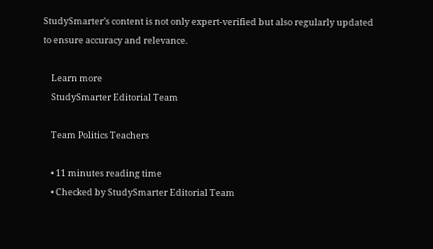StudySmarter’s content is not only expert-verified but also regularly updated to ensure accuracy and relevance.

    Learn more
    StudySmarter Editorial Team

    Team Politics Teachers

    • 11 minutes reading time
    • Checked by StudySmarter Editorial Team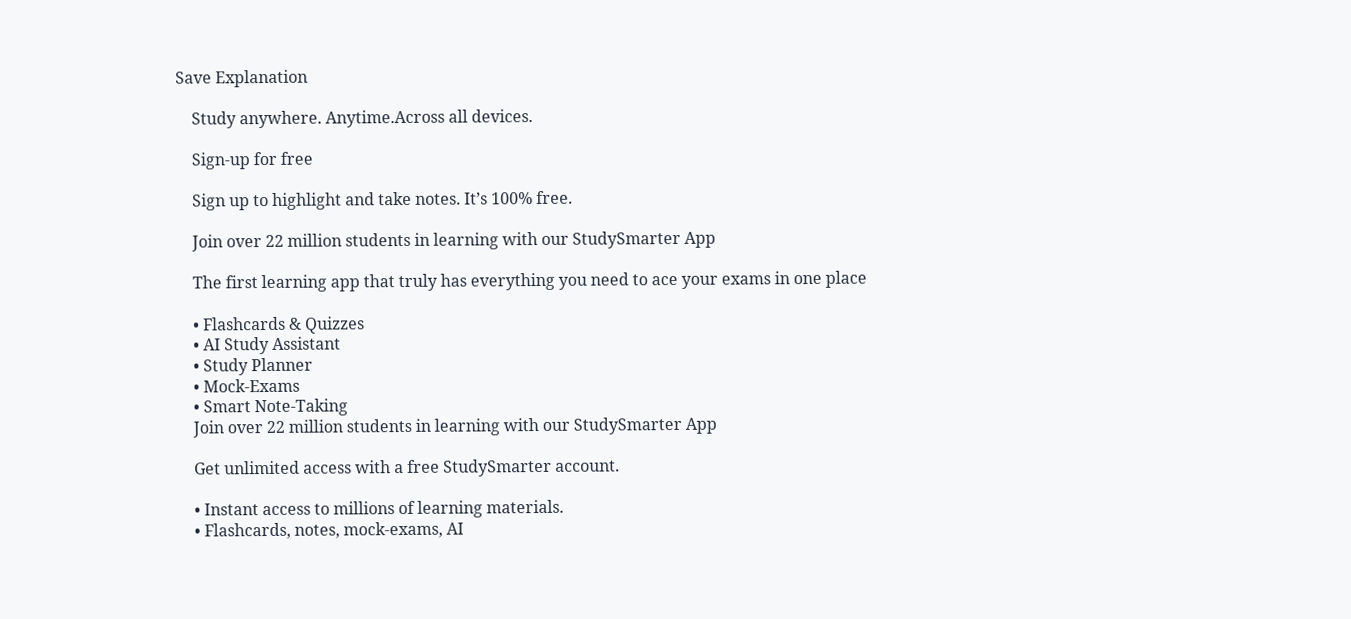Save Explanation

    Study anywhere. Anytime.Across all devices.

    Sign-up for free

    Sign up to highlight and take notes. It’s 100% free.

    Join over 22 million students in learning with our StudySmarter App

    The first learning app that truly has everything you need to ace your exams in one place

    • Flashcards & Quizzes
    • AI Study Assistant
    • Study Planner
    • Mock-Exams
    • Smart Note-Taking
    Join over 22 million students in learning with our StudySmarter App

    Get unlimited access with a free StudySmarter account.

    • Instant access to millions of learning materials.
    • Flashcards, notes, mock-exams, AI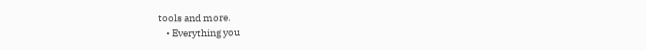tools and more.
    • Everything you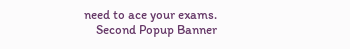need to ace your exams.
    Second Popup Banner